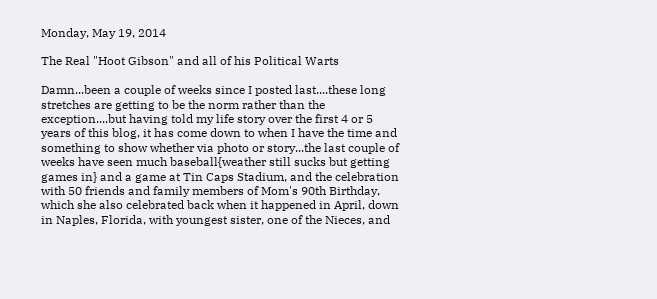Monday, May 19, 2014

The Real "Hoot Gibson" and all of his Political Warts

Damn...been a couple of weeks since I posted last....these long stretches are getting to be the norm rather than the exception....but having told my life story over the first 4 or 5 years of this blog, it has come down to when I have the time and something to show whether via photo or story...the last couple of weeks have seen much baseball{weather still sucks but getting games in} and a game at Tin Caps Stadium, and the celebration with 50 friends and family members of Mom's 90th Birthday, which she also celebrated back when it happened in April, down in Naples, Florida, with youngest sister, one of the Nieces, and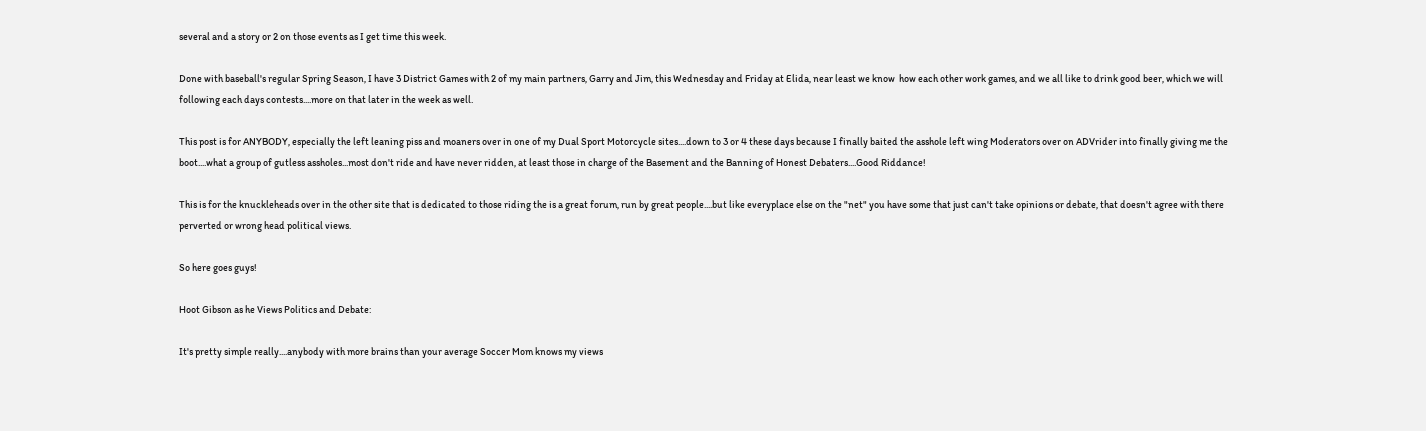several and a story or 2 on those events as I get time this week.

Done with baseball's regular Spring Season, I have 3 District Games with 2 of my main partners, Garry and Jim, this Wednesday and Friday at Elida, near least we know  how each other work games, and we all like to drink good beer, which we will following each days contests....more on that later in the week as well.

This post is for ANYBODY, especially the left leaning piss and moaners over in one of my Dual Sport Motorcycle sites....down to 3 or 4 these days because I finally baited the asshole left wing Moderators over on ADVrider into finally giving me the boot....what a group of gutless assholes...most don't ride and have never ridden, at least those in charge of the Basement and the Banning of Honest Debaters....Good Riddance!

This is for the knuckleheads over in the other site that is dedicated to those riding the is a great forum, run by great people....but like everyplace else on the "net" you have some that just can't take opinions or debate, that doesn't agree with there perverted or wrong head political views.

So here goes guys!

Hoot Gibson as he Views Politics and Debate:

It's pretty simple really....anybody with more brains than your average Soccer Mom knows my views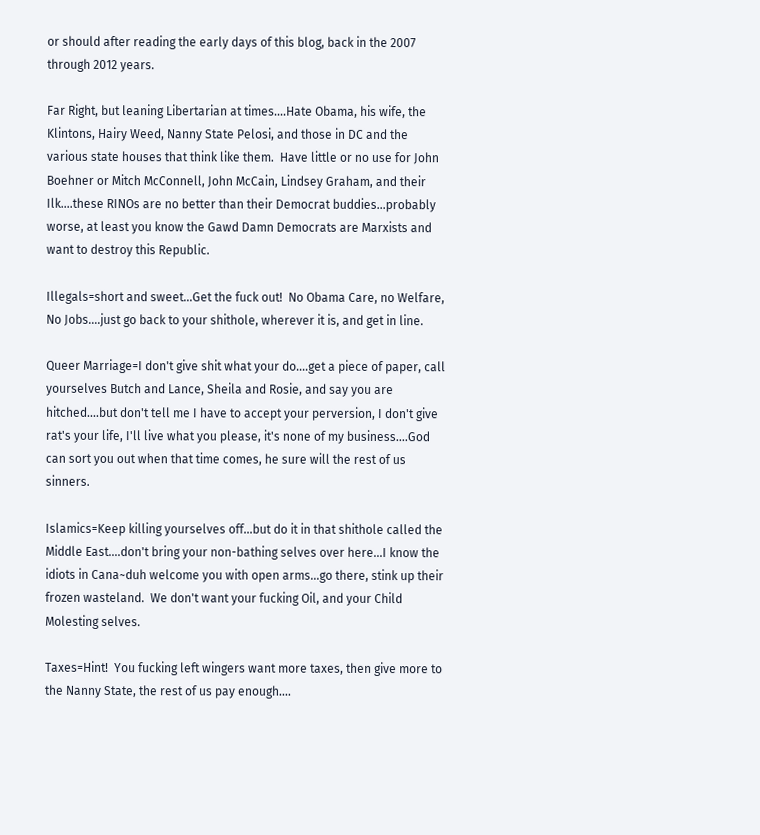or should after reading the early days of this blog, back in the 2007 through 2012 years.

Far Right, but leaning Libertarian at times....Hate Obama, his wife, the Klintons, Hairy Weed, Nanny State Pelosi, and those in DC and the various state houses that think like them.  Have little or no use for John Boehner or Mitch McConnell, John McCain, Lindsey Graham, and their Ilk....these RINOs are no better than their Democrat buddies...probably worse, at least you know the Gawd Damn Democrats are Marxists and want to destroy this Republic.

Illegals=short and sweet...Get the fuck out!  No Obama Care, no Welfare, No Jobs....just go back to your shithole, wherever it is, and get in line.

Queer Marriage=I don't give shit what your do....get a piece of paper, call yourselves Butch and Lance, Sheila and Rosie, and say you are hitched....but don't tell me I have to accept your perversion, I don't give rat's your life, I'll live what you please, it's none of my business....God can sort you out when that time comes, he sure will the rest of us sinners.

Islamics=Keep killing yourselves off...but do it in that shithole called the Middle East....don't bring your non-bathing selves over here...I know the idiots in Cana~duh welcome you with open arms...go there, stink up their frozen wasteland.  We don't want your fucking Oil, and your Child Molesting selves.

Taxes=Hint!  You fucking left wingers want more taxes, then give more to the Nanny State, the rest of us pay enough....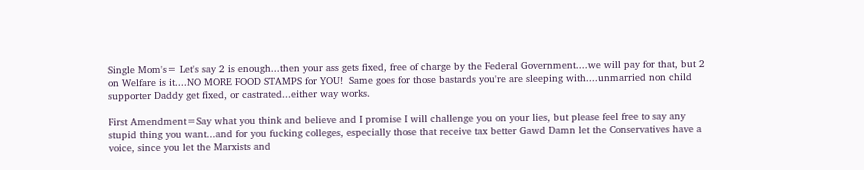Single Mom's= Let's say 2 is enough...then your ass gets fixed, free of charge by the Federal Government....we will pay for that, but 2 on Welfare is it....NO MORE FOOD STAMPS for YOU!  Same goes for those bastards you're are sleeping with....unmarried non child supporter Daddy get fixed, or castrated...either way works.

First Amendment=Say what you think and believe and I promise I will challenge you on your lies, but please feel free to say any stupid thing you want...and for you fucking colleges, especially those that receive tax better Gawd Damn let the Conservatives have a voice, since you let the Marxists and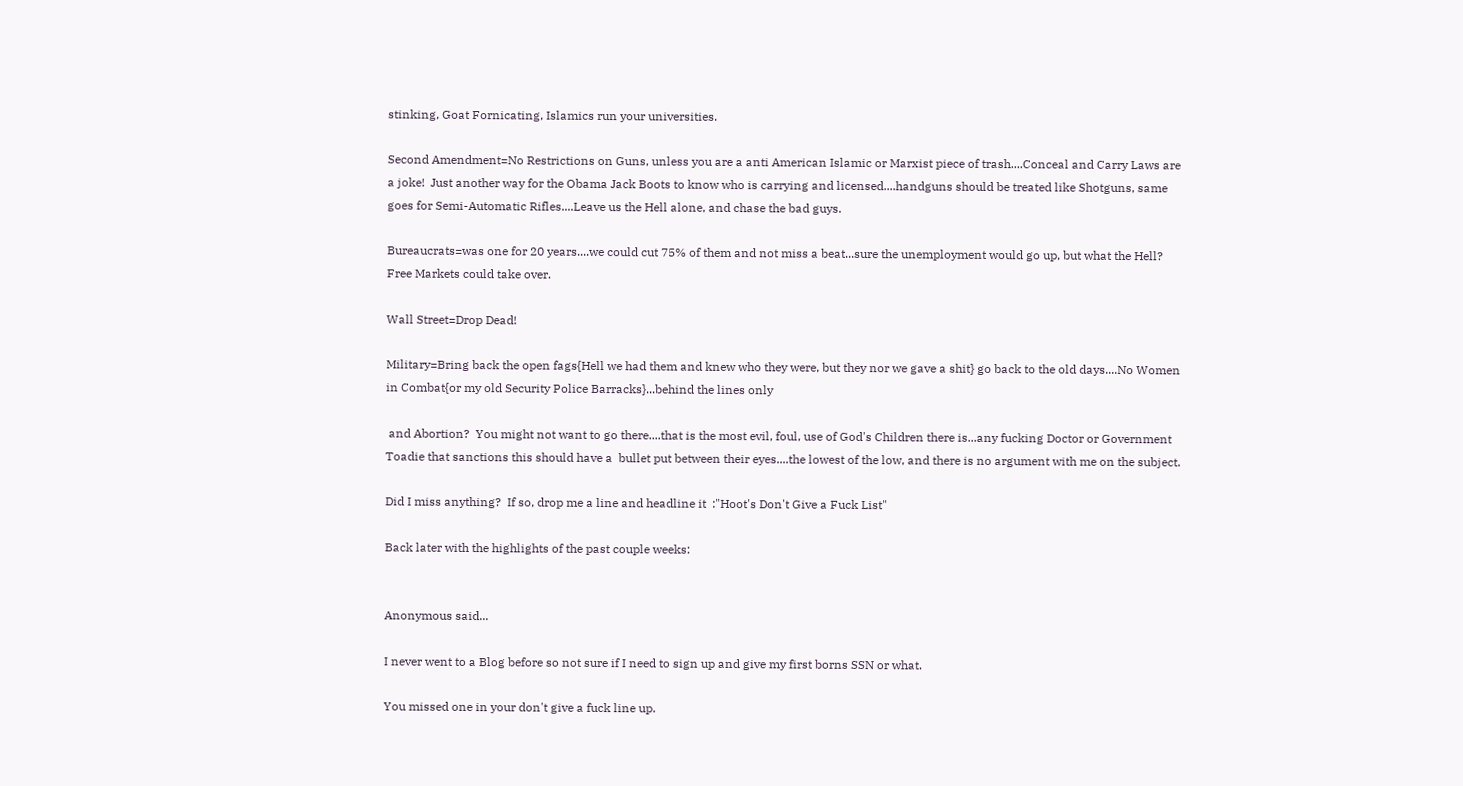stinking, Goat Fornicating, Islamics run your universities.

Second Amendment=No Restrictions on Guns, unless you are a anti American Islamic or Marxist piece of trash....Conceal and Carry Laws are a joke!  Just another way for the Obama Jack Boots to know who is carrying and licensed....handguns should be treated like Shotguns, same goes for Semi-Automatic Rifles....Leave us the Hell alone, and chase the bad guys.

Bureaucrats=was one for 20 years....we could cut 75% of them and not miss a beat...sure the unemployment would go up, but what the Hell?  Free Markets could take over.

Wall Street=Drop Dead!

Military=Bring back the open fags{Hell we had them and knew who they were, but they nor we gave a shit} go back to the old days....No Women in Combat{or my old Security Police Barracks}...behind the lines only

 and Abortion?  You might not want to go there....that is the most evil, foul, use of God's Children there is...any fucking Doctor or Government Toadie that sanctions this should have a  bullet put between their eyes....the lowest of the low, and there is no argument with me on the subject.

Did I miss anything?  If so, drop me a line and headline it  :"Hoot's Don't Give a Fuck List"

Back later with the highlights of the past couple weeks:


Anonymous said...

I never went to a Blog before so not sure if I need to sign up and give my first borns SSN or what.

You missed one in your don't give a fuck line up.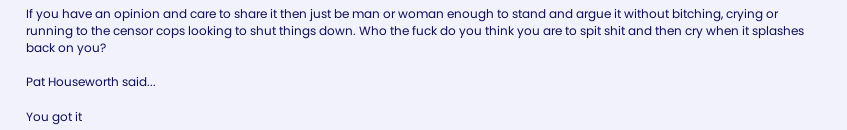If you have an opinion and care to share it then just be man or woman enough to stand and argue it without bitching, crying or running to the censor cops looking to shut things down. Who the fuck do you think you are to spit shit and then cry when it splashes back on you?

Pat Houseworth said...

You got it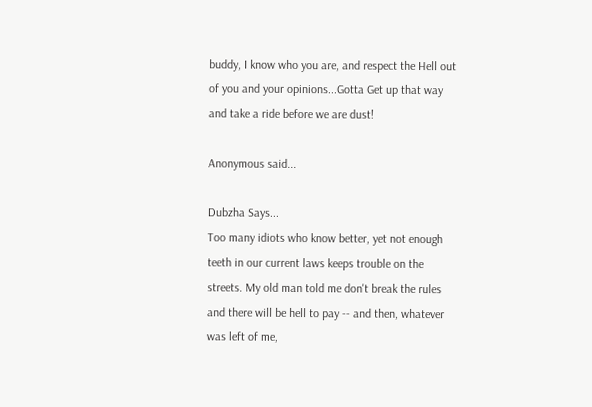buddy, I know who you are, and respect the Hell out of you and your opinions...Gotta Get up that way and take a ride before we are dust!

Anonymous said...

Dubzha Says...
Too many idiots who know better, yet not enough teeth in our current laws keeps trouble on the streets. My old man told me don't break the rules and there will be hell to pay -- and then, whatever was left of me,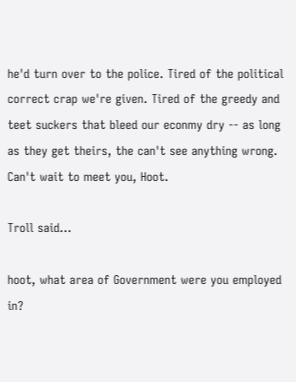he'd turn over to the police. Tired of the political correct crap we're given. Tired of the greedy and teet suckers that bleed our econmy dry -- as long as they get theirs, the can't see anything wrong. Can't wait to meet you, Hoot.

Troll said...

hoot, what area of Government were you employed in?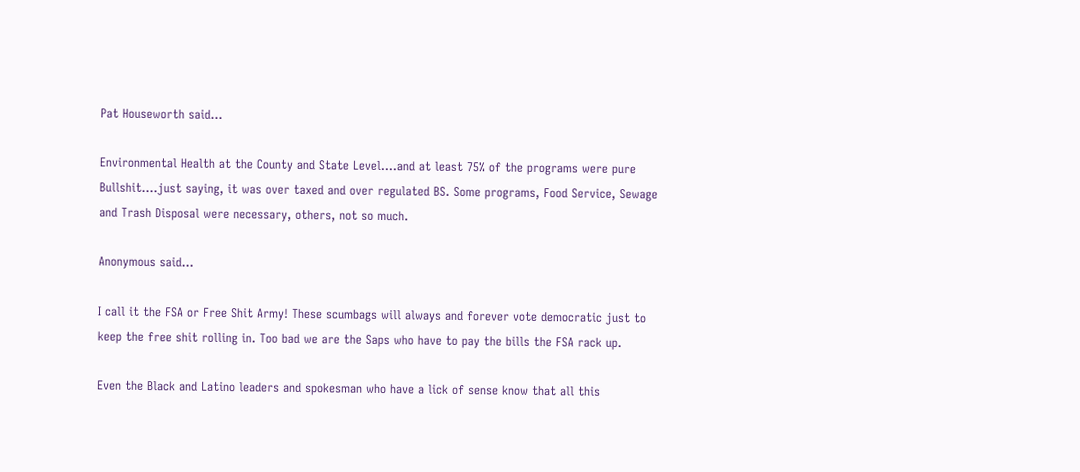Pat Houseworth said...

Environmental Health at the County and State Level....and at least 75% of the programs were pure Bullshit....just saying, it was over taxed and over regulated BS. Some programs, Food Service, Sewage and Trash Disposal were necessary, others, not so much.

Anonymous said...

I call it the FSA or Free Shit Army! These scumbags will always and forever vote democratic just to keep the free shit rolling in. Too bad we are the Saps who have to pay the bills the FSA rack up.

Even the Black and Latino leaders and spokesman who have a lick of sense know that all this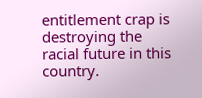entitlement crap is destroying the racial future in this country.